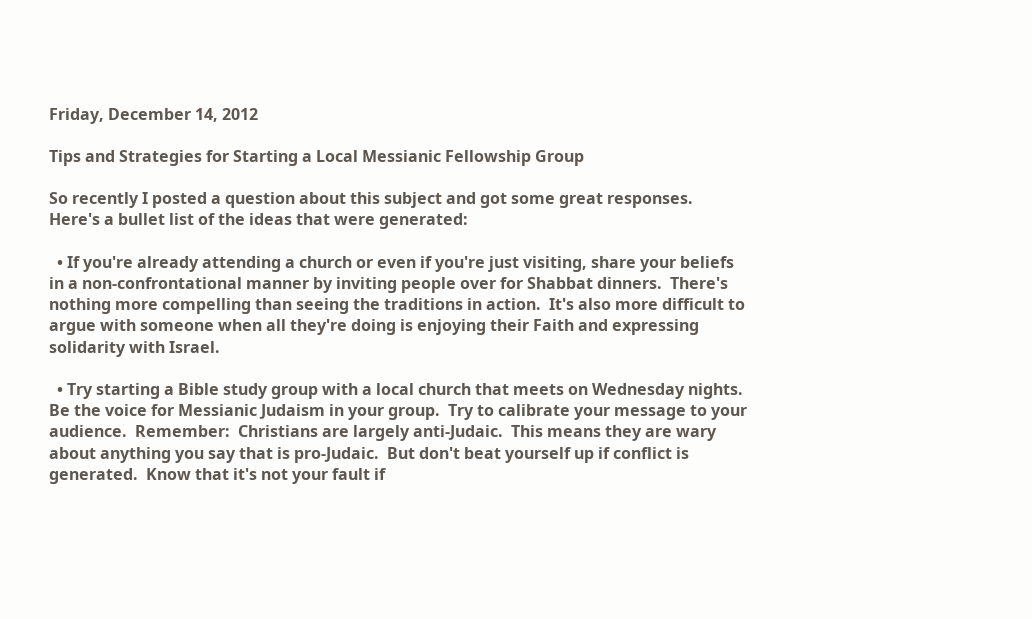Friday, December 14, 2012

Tips and Strategies for Starting a Local Messianic Fellowship Group

So recently I posted a question about this subject and got some great responses.  Here's a bullet list of the ideas that were generated:

  • If you're already attending a church or even if you're just visiting, share your beliefs in a non-confrontational manner by inviting people over for Shabbat dinners.  There's nothing more compelling than seeing the traditions in action.  It's also more difficult to argue with someone when all they're doing is enjoying their Faith and expressing solidarity with Israel.

  • Try starting a Bible study group with a local church that meets on Wednesday nights.  Be the voice for Messianic Judaism in your group.  Try to calibrate your message to your audience.  Remember:  Christians are largely anti-Judaic.  This means they are wary about anything you say that is pro-Judaic.  But don't beat yourself up if conflict is generated.  Know that it's not your fault if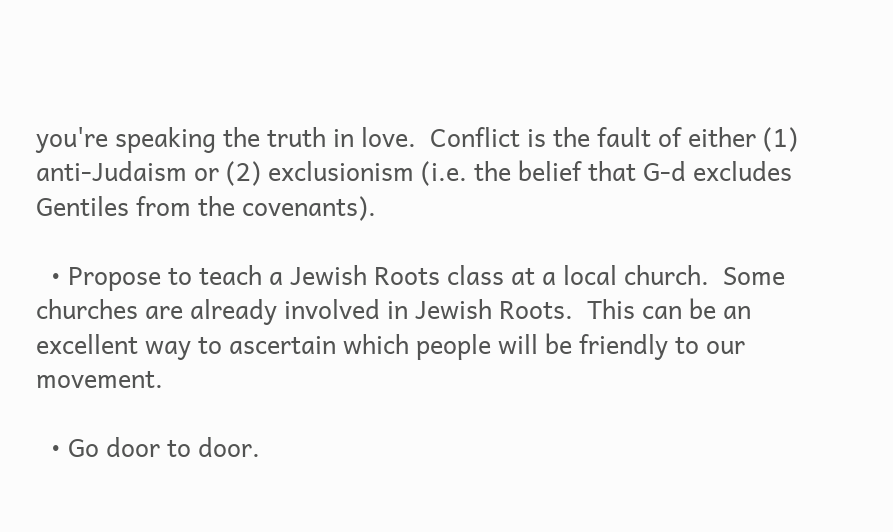you're speaking the truth in love.  Conflict is the fault of either (1) anti-Judaism or (2) exclusionism (i.e. the belief that G-d excludes Gentiles from the covenants).

  • Propose to teach a Jewish Roots class at a local church.  Some churches are already involved in Jewish Roots.  This can be an excellent way to ascertain which people will be friendly to our movement.

  • Go door to door.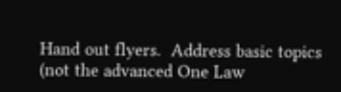Hand out flyers.  Address basic topics (not the advanced One Law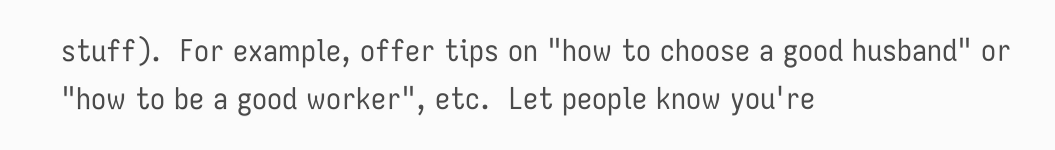stuff).  For example, offer tips on "how to choose a good husband" or "how to be a good worker", etc.  Let people know you're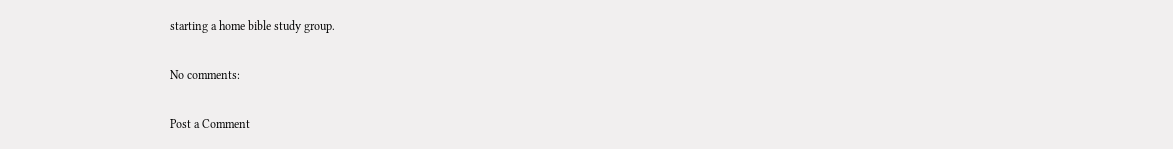starting a home bible study group.

No comments:

Post a Comment